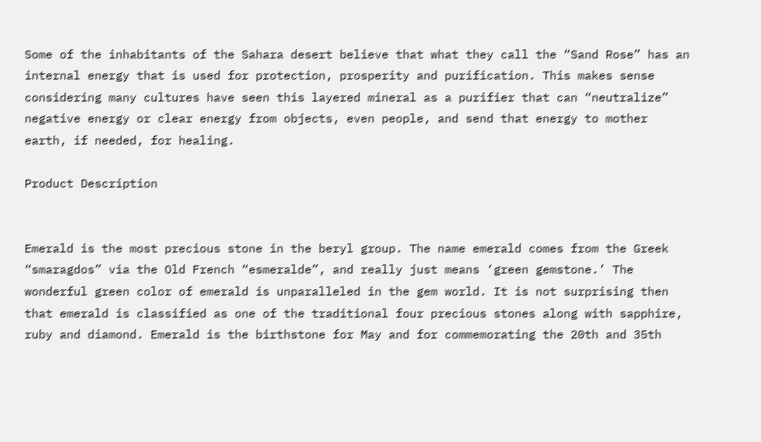Some of the inhabitants of the Sahara desert believe that what they call the “Sand Rose” has an internal energy that is used for protection, prosperity and purification. This makes sense considering many cultures have seen this layered mineral as a purifier that can “neutralize” negative energy or clear energy from objects, even people, and send that energy to mother earth, if needed, for healing.

Product Description


Emerald is the most precious stone in the beryl group. The name emerald comes from the Greek “smaragdos” via the Old French “esmeralde”, and really just means ‘green gemstone.’ The wonderful green color of emerald is unparalleled in the gem world. It is not surprising then that emerald is classified as one of the traditional four precious stones along with sapphire, ruby and diamond. Emerald is the birthstone for May and for commemorating the 20th and 35th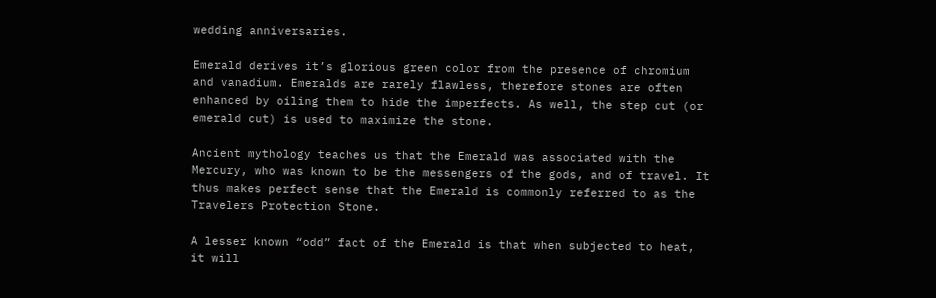wedding anniversaries.

Emerald derives it’s glorious green color from the presence of chromium and vanadium. Emeralds are rarely flawless, therefore stones are often enhanced by oiling them to hide the imperfects. As well, the step cut (or emerald cut) is used to maximize the stone.

Ancient mythology teaches us that the Emerald was associated with the Mercury, who was known to be the messengers of the gods, and of travel. It thus makes perfect sense that the Emerald is commonly referred to as the Travelers Protection Stone.

A lesser known “odd” fact of the Emerald is that when subjected to heat, it will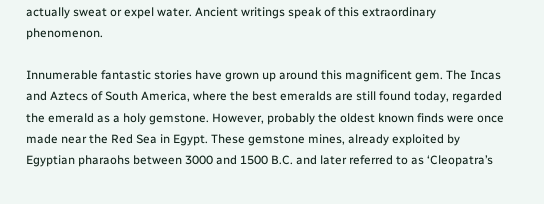actually sweat or expel water. Ancient writings speak of this extraordinary phenomenon.

Innumerable fantastic stories have grown up around this magnificent gem. The Incas and Aztecs of South America, where the best emeralds are still found today, regarded the emerald as a holy gemstone. However, probably the oldest known finds were once made near the Red Sea in Egypt. These gemstone mines, already exploited by Egyptian pharaohs between 3000 and 1500 B.C. and later referred to as ‘Cleopatra’s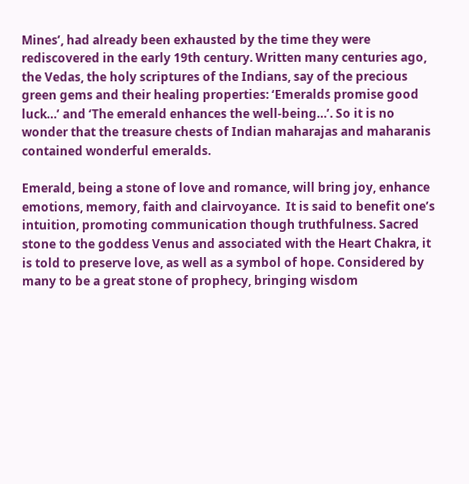Mines’, had already been exhausted by the time they were rediscovered in the early 19th century. Written many centuries ago, the Vedas, the holy scriptures of the Indians, say of the precious green gems and their healing properties: ‘Emeralds promise good luck…’ and ‘The emerald enhances the well-being…’. So it is no wonder that the treasure chests of Indian maharajas and maharanis contained wonderful emeralds.

Emerald, being a stone of love and romance, will bring joy, enhance emotions, memory, faith and clairvoyance.  It is said to benefit one’s intuition, promoting communication though truthfulness. Sacred stone to the goddess Venus and associated with the Heart Chakra, it is told to preserve love, as well as a symbol of hope. Considered by many to be a great stone of prophecy, bringing wisdom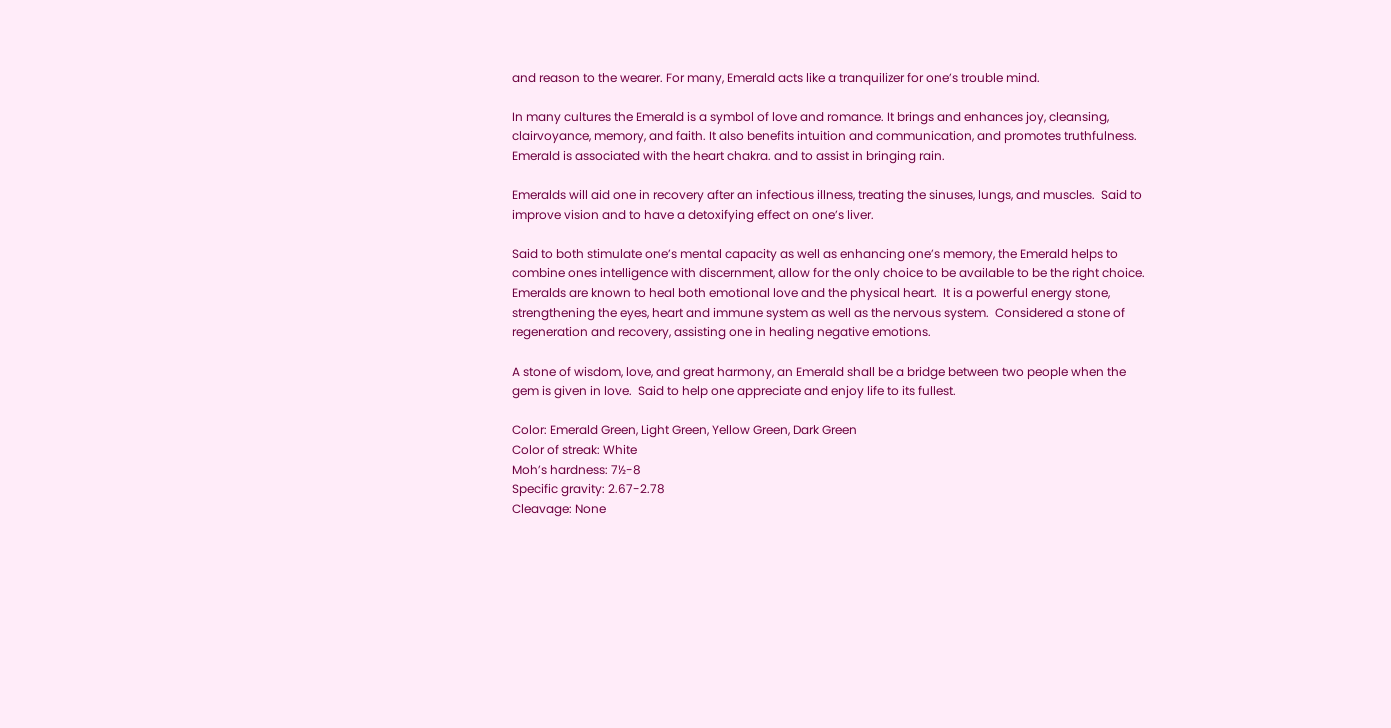and reason to the wearer. For many, Emerald acts like a tranquilizer for one’s trouble mind.

In many cultures the Emerald is a symbol of love and romance. It brings and enhances joy, cleansing, clairvoyance, memory, and faith. It also benefits intuition and communication, and promotes truthfulness. Emerald is associated with the heart chakra. and to assist in bringing rain.

Emeralds will aid one in recovery after an infectious illness, treating the sinuses, lungs, and muscles.  Said to improve vision and to have a detoxifying effect on one’s liver.

Said to both stimulate one’s mental capacity as well as enhancing one’s memory, the Emerald helps to combine ones intelligence with discernment, allow for the only choice to be available to be the right choice. Emeralds are known to heal both emotional love and the physical heart.  It is a powerful energy stone, strengthening the eyes, heart and immune system as well as the nervous system.  Considered a stone of regeneration and recovery, assisting one in healing negative emotions.

A stone of wisdom, love, and great harmony, an Emerald shall be a bridge between two people when the gem is given in love.  Said to help one appreciate and enjoy life to its fullest.

Color: Emerald Green, Light Green, Yellow Green, Dark Green
Color of streak: White
Moh’s hardness: 7½-8
Specific gravity: 2.67-2.78
Cleavage: None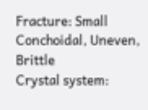Fracture: Small Conchoidal, Uneven, Brittle
Crystal system: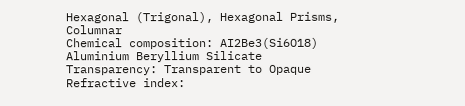Hexagonal (Trigonal), Hexagonal Prisms, Columnar
Chemical composition: AI2Be3(Si6O18) Aluminium Beryllium Silicate
Transparency: Transparent to Opaque
Refractive index: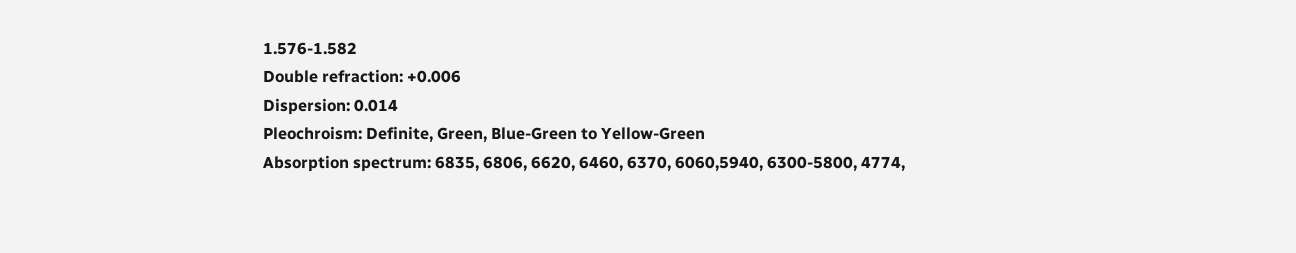1.576-1.582
Double refraction: +0.006
Dispersion: 0.014
Pleochroism: Definite, Green, Blue-Green to Yellow-Green
Absorption spectrum: 6835, 6806, 6620, 6460, 6370, 6060,5940, 6300-5800, 4774,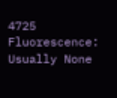4725
Fluorescence: Usually None